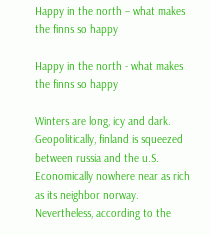Happy in the north – what makes the finns so happy

Happy in the north - what makes the finns so happy

Winters are long, icy and dark. Geopolitically, finland is squeezed between russia and the u.S. Economically nowhere near as rich as its neighbor norway. Nevertheless, according to the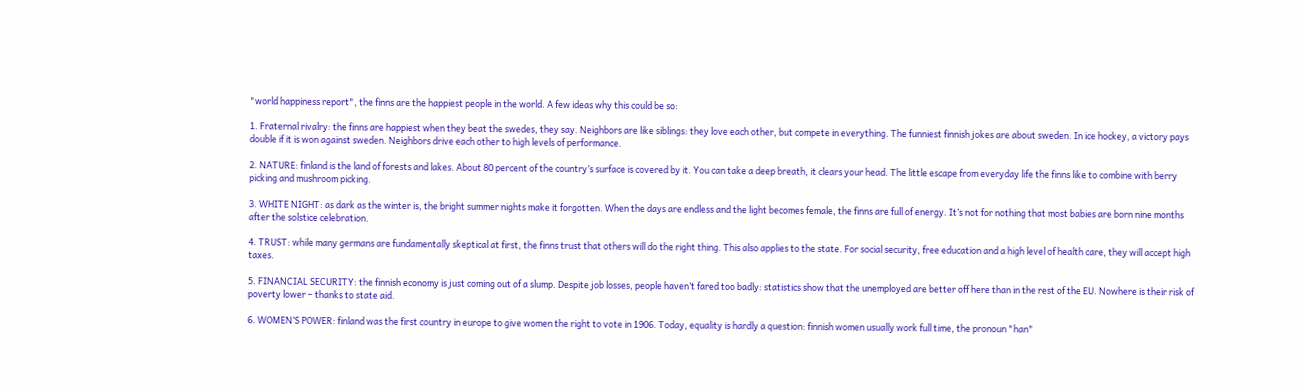"world happiness report", the finns are the happiest people in the world. A few ideas why this could be so:

1. Fraternal rivalry: the finns are happiest when they beat the swedes, they say. Neighbors are like siblings: they love each other, but compete in everything. The funniest finnish jokes are about sweden. In ice hockey, a victory pays double if it is won against sweden. Neighbors drive each other to high levels of performance.

2. NATURE: finland is the land of forests and lakes. About 80 percent of the country’s surface is covered by it. You can take a deep breath, it clears your head. The little escape from everyday life the finns like to combine with berry picking and mushroom picking.

3. WHITE NIGHT: as dark as the winter is, the bright summer nights make it forgotten. When the days are endless and the light becomes female, the finns are full of energy. It’s not for nothing that most babies are born nine months after the solstice celebration.

4. TRUST: while many germans are fundamentally skeptical at first, the finns trust that others will do the right thing. This also applies to the state. For social security, free education and a high level of health care, they will accept high taxes.

5. FINANCIAL SECURITY: the finnish economy is just coming out of a slump. Despite job losses, people haven’t fared too badly: statistics show that the unemployed are better off here than in the rest of the EU. Nowhere is their risk of poverty lower – thanks to state aid.

6. WOMEN’S POWER: finland was the first country in europe to give women the right to vote in 1906. Today, equality is hardly a question: finnish women usually work full time, the pronoun "han"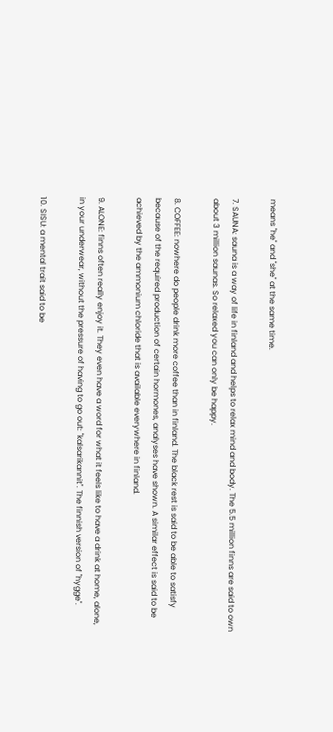means "he" and "she" at the same time.

7. SAUNA: sauna is a way of life in finland and helps to relax mind and body. The 5.5 million finns are said to own about 3 million saunas. So relaxed you can only be happy.

8. COFFEE: nowhere do people drink more coffee than in finland. The black rest is said to be able to satisfy because of the required production of certain hormones, analyses have shown. A similar effect is said to be achieved by the ammonium chloride that is available everywhere in finland.

9. ALONE: finns often really enjoy it. They even have a word for what it feels like to have a drink at home, alone, in your underwear, without the pressure of having to go out: "kalsarikannit". The finnish version of "hygge".

10. SISU: a mental trait said to be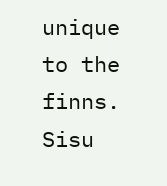unique to the finns. Sisu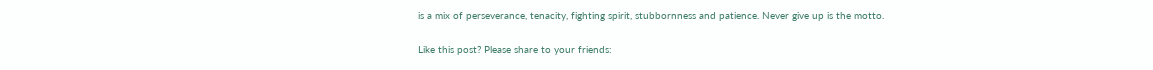is a mix of perseverance, tenacity, fighting spirit, stubbornness and patience. Never give up is the motto.

Like this post? Please share to your friends: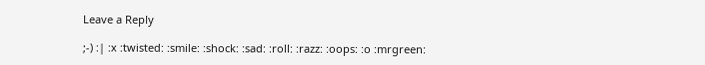Leave a Reply

;-) :| :x :twisted: :smile: :shock: :sad: :roll: :razz: :oops: :o :mrgreen: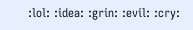:lol: :idea: :grin: :evil: :cry: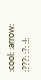:cool: :arrow: :???: :?: :!: